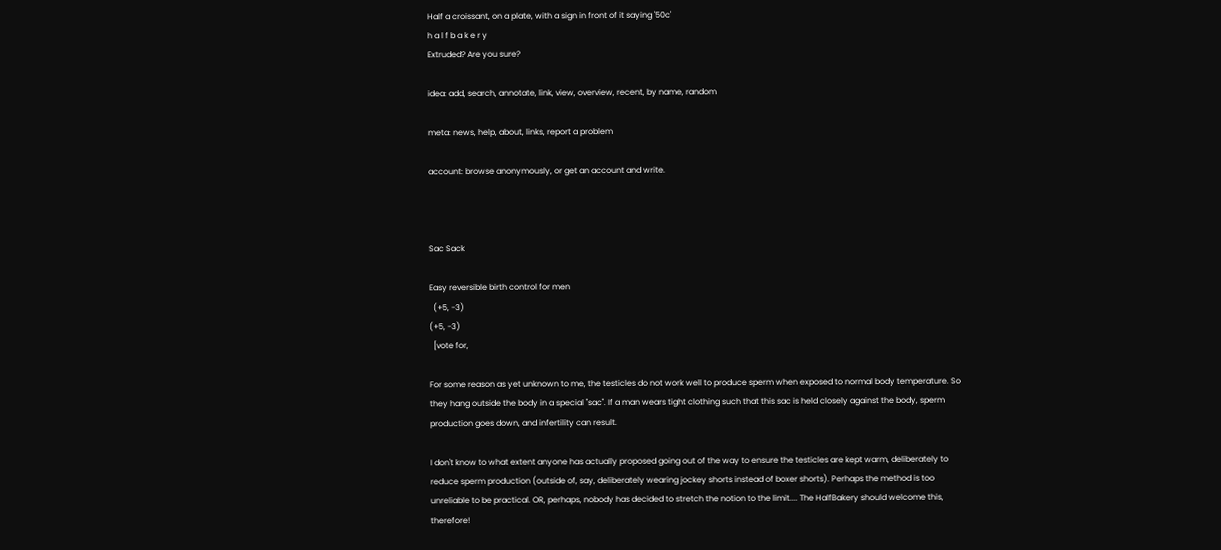Half a croissant, on a plate, with a sign in front of it saying '50c'
h a l f b a k e r y
Extruded? Are you sure?

idea: add, search, annotate, link, view, overview, recent, by name, random

meta: news, help, about, links, report a problem

account: browse anonymously, or get an account and write.



Sac Sack

Easy reversible birth control for men
  (+5, -3)
(+5, -3)
  [vote for,

For some reason as yet unknown to me, the testicles do not work well to produce sperm when exposed to normal body temperature. So they hang outside the body in a special "sac". If a man wears tight clothing such that this sac is held closely against the body, sperm production goes down, and infertility can result.

I don't know to what extent anyone has actually proposed going out of the way to ensure the testicles are kept warm, deliberately to reduce sperm production (outside of, say, deliberately wearing jockey shorts instead of boxer shorts). Perhaps the method is too unreliable to be practical. OR, perhaps, nobody has decided to stretch the notion to the limit.... The HalfBakery should welcome this, therefore!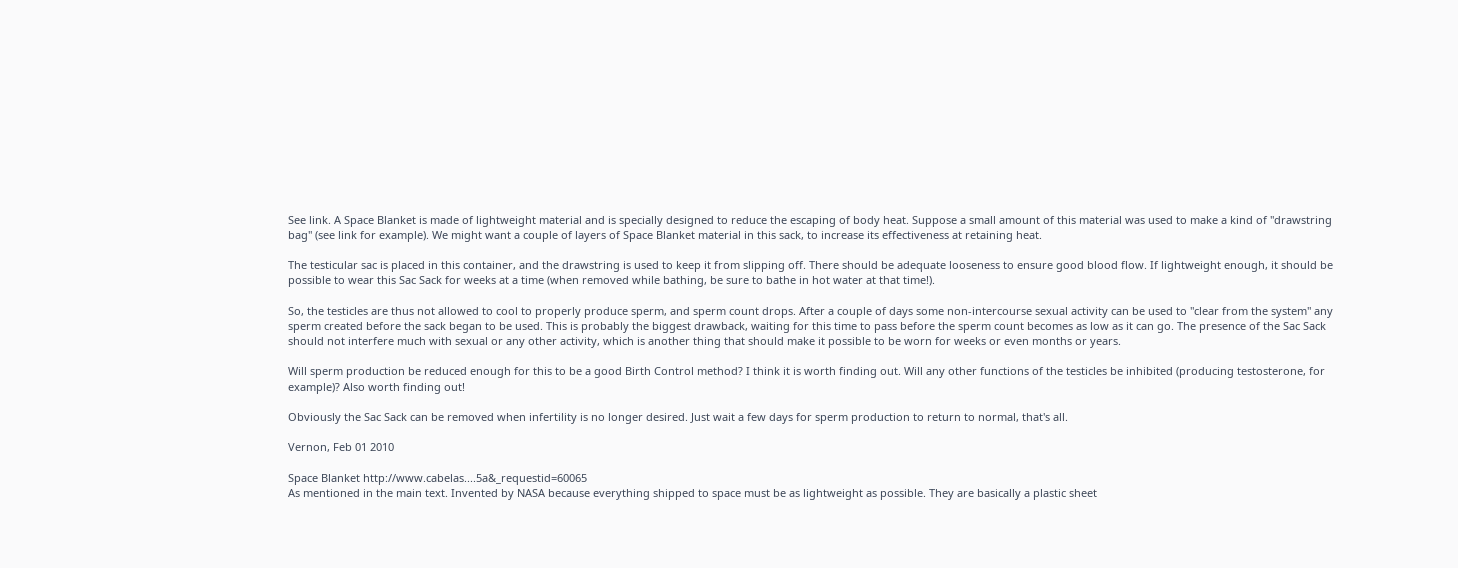See link. A Space Blanket is made of lightweight material and is specially designed to reduce the escaping of body heat. Suppose a small amount of this material was used to make a kind of "drawstring bag" (see link for example). We might want a couple of layers of Space Blanket material in this sack, to increase its effectiveness at retaining heat.

The testicular sac is placed in this container, and the drawstring is used to keep it from slipping off. There should be adequate looseness to ensure good blood flow. If lightweight enough, it should be possible to wear this Sac Sack for weeks at a time (when removed while bathing, be sure to bathe in hot water at that time!).

So, the testicles are thus not allowed to cool to properly produce sperm, and sperm count drops. After a couple of days some non-intercourse sexual activity can be used to "clear from the system" any sperm created before the sack began to be used. This is probably the biggest drawback, waiting for this time to pass before the sperm count becomes as low as it can go. The presence of the Sac Sack should not interfere much with sexual or any other activity, which is another thing that should make it possible to be worn for weeks or even months or years.

Will sperm production be reduced enough for this to be a good Birth Control method? I think it is worth finding out. Will any other functions of the testicles be inhibited (producing testosterone, for example)? Also worth finding out!

Obviously the Sac Sack can be removed when infertility is no longer desired. Just wait a few days for sperm production to return to normal, that's all.

Vernon, Feb 01 2010

Space Blanket http://www.cabelas....5a&_requestid=60065
As mentioned in the main text. Invented by NASA because everything shipped to space must be as lightweight as possible. They are basically a plastic sheet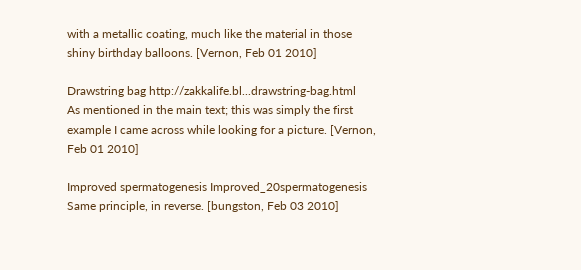with a metallic coating, much like the material in those shiny birthday balloons. [Vernon, Feb 01 2010]

Drawstring bag http://zakkalife.bl...drawstring-bag.html
As mentioned in the main text; this was simply the first example I came across while looking for a picture. [Vernon, Feb 01 2010]

Improved spermatogenesis Improved_20spermatogenesis
Same principle, in reverse. [bungston, Feb 03 2010]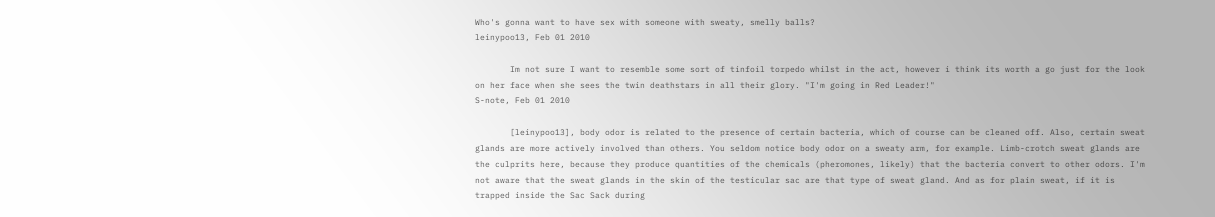Who's gonna want to have sex with someone with sweaty, smelly balls?
leinypoo13, Feb 01 2010

       Im not sure I want to resemble some sort of tinfoil torpedo whilst in the act, however i think its worth a go just for the look on her face when she sees the twin deathstars in all their glory. "I'm going in Red Leader!"
S-note, Feb 01 2010

       [leinypoo13], body odor is related to the presence of certain bacteria, which of course can be cleaned off. Also, certain sweat glands are more actively involved than others. You seldom notice body odor on a sweaty arm, for example. Limb-crotch sweat glands are the culprits here, because they produce quantities of the chemicals (pheromones, likely) that the bacteria convert to other odors. I'm not aware that the sweat glands in the skin of the testicular sac are that type of sweat gland. And as for plain sweat, if it is trapped inside the Sac Sack during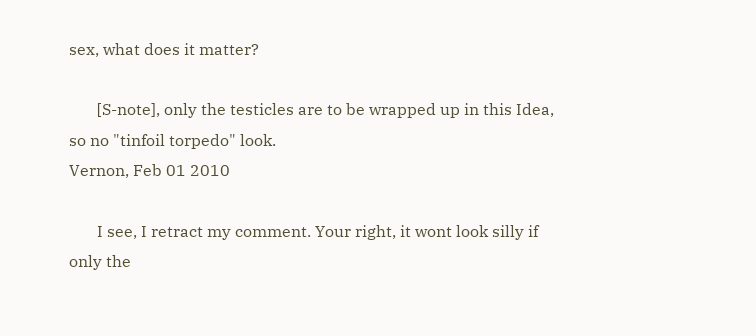sex, what does it matter?

       [S-note], only the testicles are to be wrapped up in this Idea, so no "tinfoil torpedo" look.
Vernon, Feb 01 2010

       I see, I retract my comment. Your right, it wont look silly if only the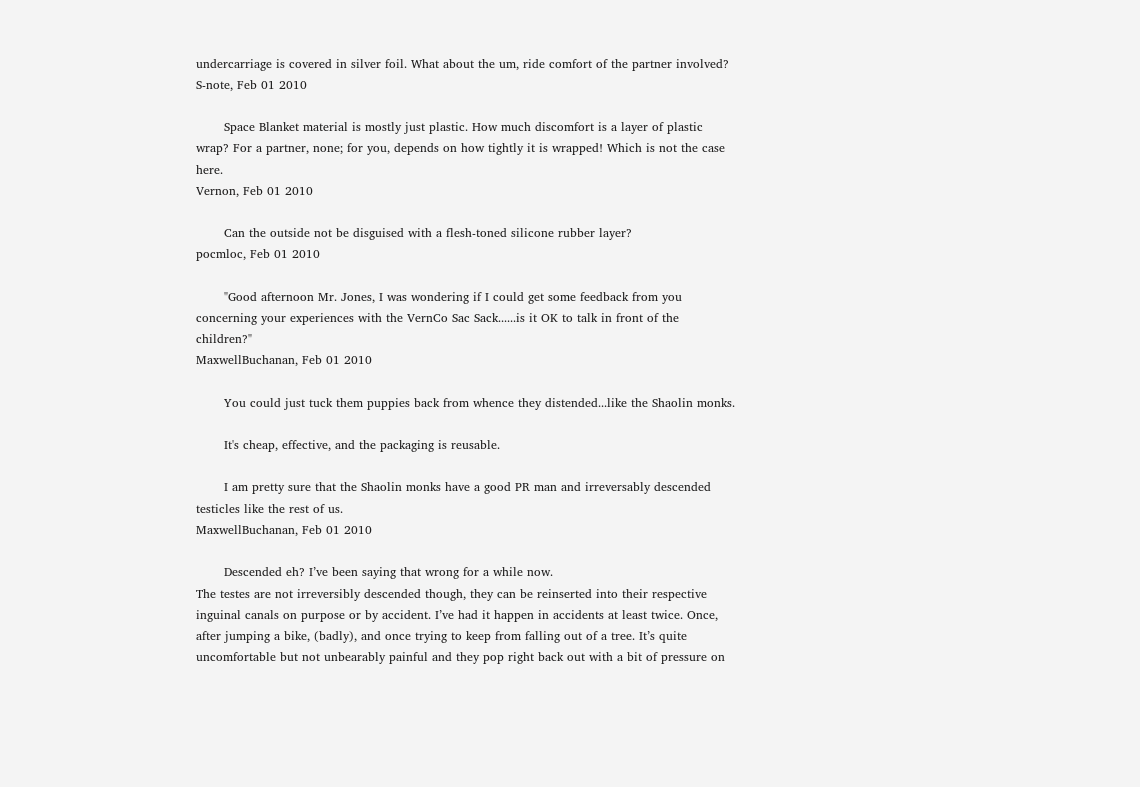undercarriage is covered in silver foil. What about the um, ride comfort of the partner involved?
S-note, Feb 01 2010

       Space Blanket material is mostly just plastic. How much discomfort is a layer of plastic wrap? For a partner, none; for you, depends on how tightly it is wrapped! Which is not the case here.
Vernon, Feb 01 2010

       Can the outside not be disguised with a flesh-toned silicone rubber layer?
pocmloc, Feb 01 2010

       "Good afternoon Mr. Jones, I was wondering if I could get some feedback from you concerning your experiences with the VernCo Sac Sack......is it OK to talk in front of the children?"
MaxwellBuchanan, Feb 01 2010

       You could just tuck them puppies back from whence they distended...like the Shaolin monks.

       It's cheap, effective, and the packaging is reusable.

       I am pretty sure that the Shaolin monks have a good PR man and irreversably descended testicles like the rest of us.
MaxwellBuchanan, Feb 01 2010

       Descended eh? I’ve been saying that wrong for a while now.
The testes are not irreversibly descended though, they can be reinserted into their respective inguinal canals on purpose or by accident. I’ve had it happen in accidents at least twice. Once, after jumping a bike, (badly), and once trying to keep from falling out of a tree. It’s quite uncomfortable but not unbearably painful and they pop right back out with a bit of pressure on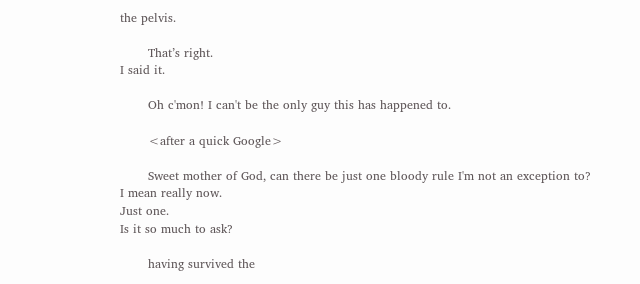the pelvis.

       That’s right.
I said it.

       Oh c'mon! I can't be the only guy this has happened to.

       <after a quick Google>

       Sweet mother of God, can there be just one bloody rule I'm not an exception to?
I mean really now.
Just one.
Is it so much to ask?

       having survived the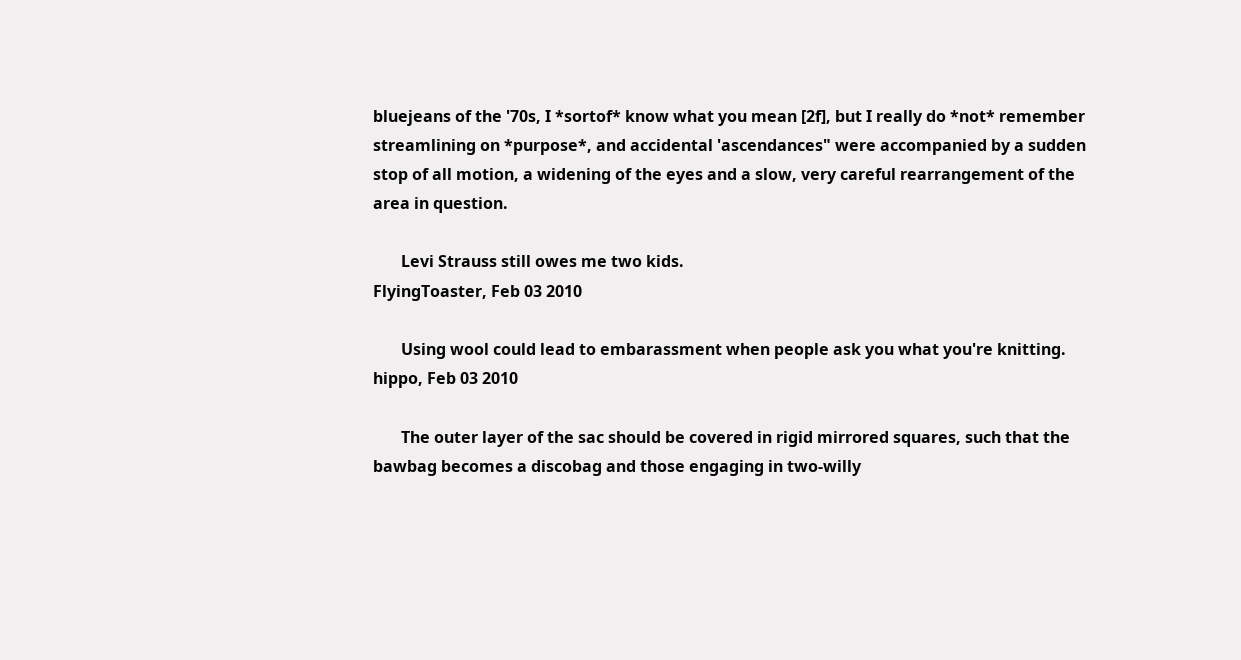bluejeans of the '70s, I *sortof* know what you mean [2f], but I really do *not* remember streamlining on *purpose*, and accidental 'ascendances" were accompanied by a sudden stop of all motion, a widening of the eyes and a slow, very careful rearrangement of the area in question.

       Levi Strauss still owes me two kids.
FlyingToaster, Feb 03 2010

       Using wool could lead to embarassment when people ask you what you're knitting.
hippo, Feb 03 2010

       The outer layer of the sac should be covered in rigid mirrored squares, such that the bawbag becomes a discobag and those engaging in two-willy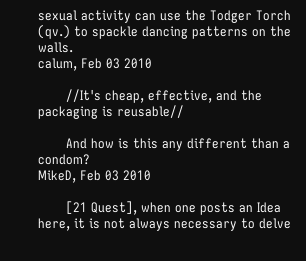sexual activity can use the Todger Torch (qv.) to spackle dancing patterns on the walls.
calum, Feb 03 2010

       //It's cheap, effective, and the packaging is reusable//

       And how is this any different than a condom?
MikeD, Feb 03 2010

       [21 Quest], when one posts an Idea here, it is not always necessary to delve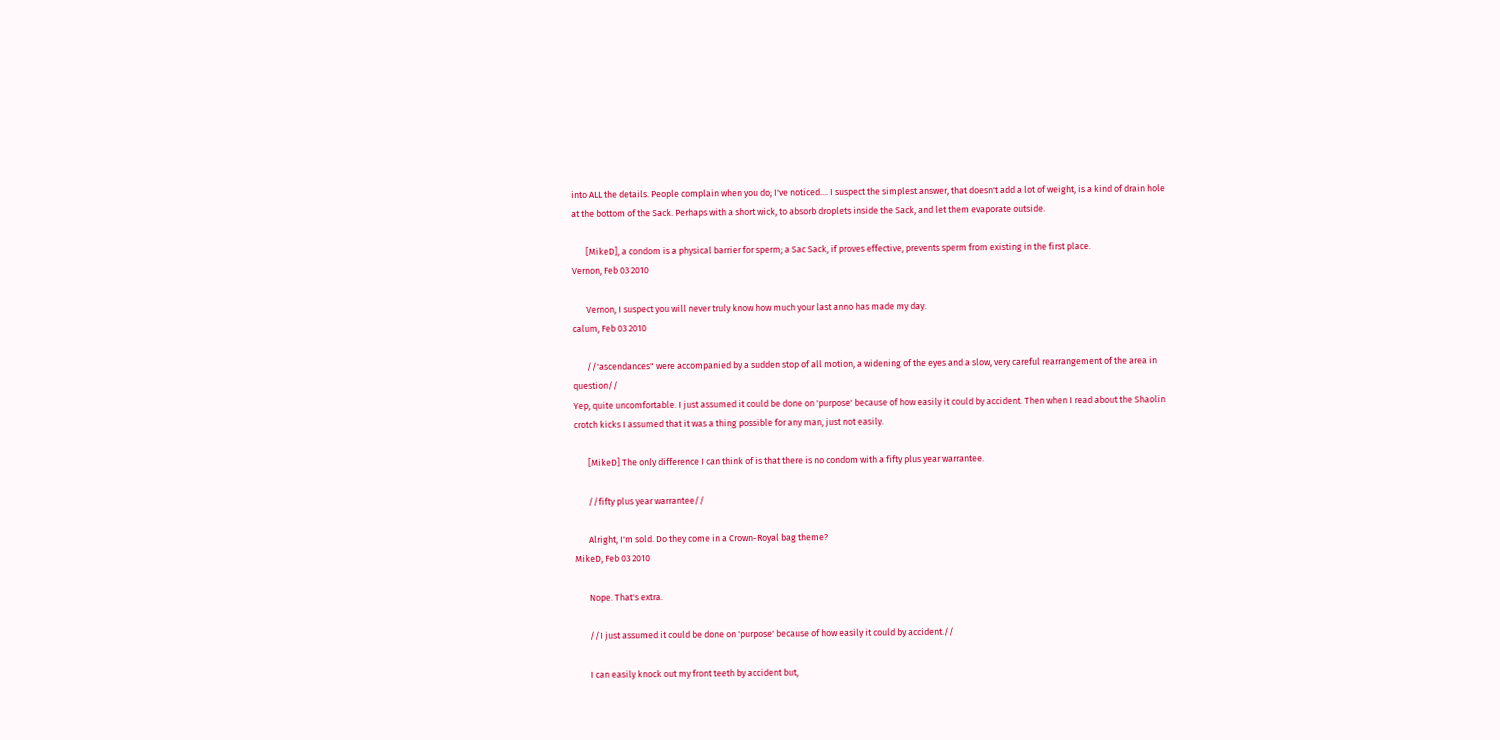into ALL the details. People complain when you do; I've noticed.... I suspect the simplest answer, that doesn't add a lot of weight, is a kind of drain hole at the bottom of the Sack. Perhaps with a short wick, to absorb droplets inside the Sack, and let them evaporate outside.

       [MikeD], a condom is a physical barrier for sperm; a Sac Sack, if proves effective, prevents sperm from existing in the first place.
Vernon, Feb 03 2010

       Vernon, I suspect you will never truly know how much your last anno has made my day.
calum, Feb 03 2010

       //'ascendances" were accompanied by a sudden stop of all motion, a widening of the eyes and a slow, very careful rearrangement of the area in question//
Yep, quite uncomfortable. I just assumed it could be done on 'purpose' because of how easily it could by accident. Then when I read about the Shaolin crotch kicks I assumed that it was a thing possible for any man, just not easily.

       [MikeD] The only difference I can think of is that there is no condom with a fifty plus year warrantee.

       //fifty plus year warrantee//

       Alright, I'm sold. Do they come in a Crown-Royal bag theme?
MikeD, Feb 03 2010

       Nope. That's extra.

       //I just assumed it could be done on 'purpose' because of how easily it could by accident.//

       I can easily knock out my front teeth by accident but,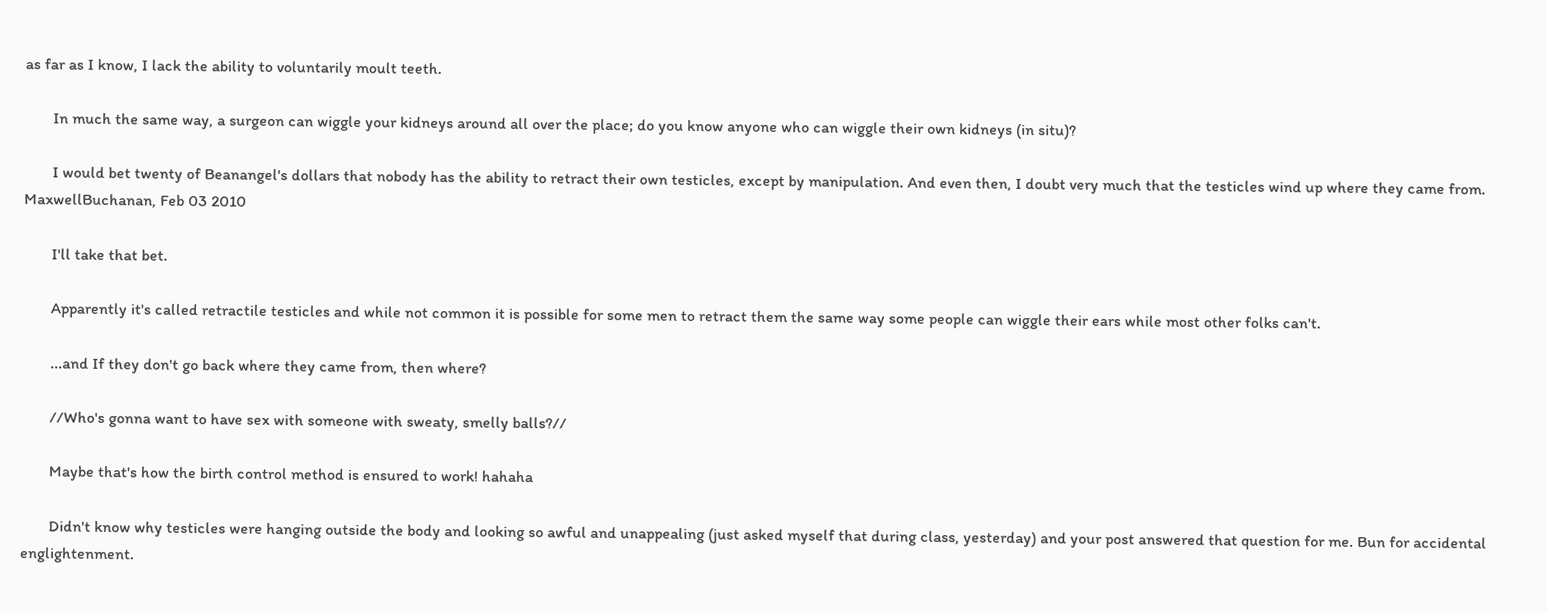as far as I know, I lack the ability to voluntarily moult teeth.

       In much the same way, a surgeon can wiggle your kidneys around all over the place; do you know anyone who can wiggle their own kidneys (in situ)?

       I would bet twenty of Beanangel's dollars that nobody has the ability to retract their own testicles, except by manipulation. And even then, I doubt very much that the testicles wind up where they came from.
MaxwellBuchanan, Feb 03 2010

       I'll take that bet.

       Apparently it's called retractile testicles and while not common it is possible for some men to retract them the same way some people can wiggle their ears while most other folks can't.

       ...and If they don't go back where they came from, then where?

       //Who's gonna want to have sex with someone with sweaty, smelly balls?//

       Maybe that's how the birth control method is ensured to work! hahaha

       Didn't know why testicles were hanging outside the body and looking so awful and unappealing (just asked myself that during class, yesterday) and your post answered that question for me. Bun for accidental englightenment.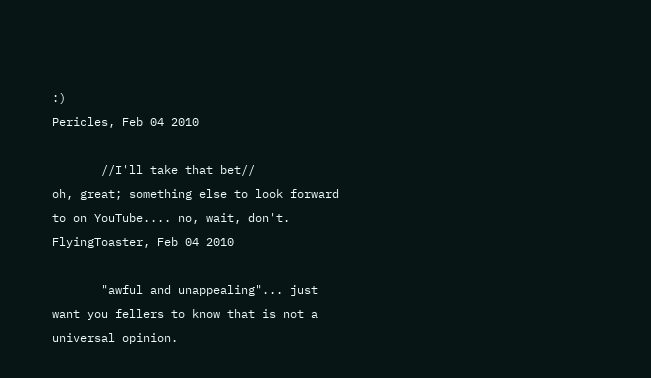:)
Pericles, Feb 04 2010

       //I'll take that bet//
oh, great; something else to look forward to on YouTube.... no, wait, don't.
FlyingToaster, Feb 04 2010

       "awful and unappealing"... just want you fellers to know that is not a universal opinion.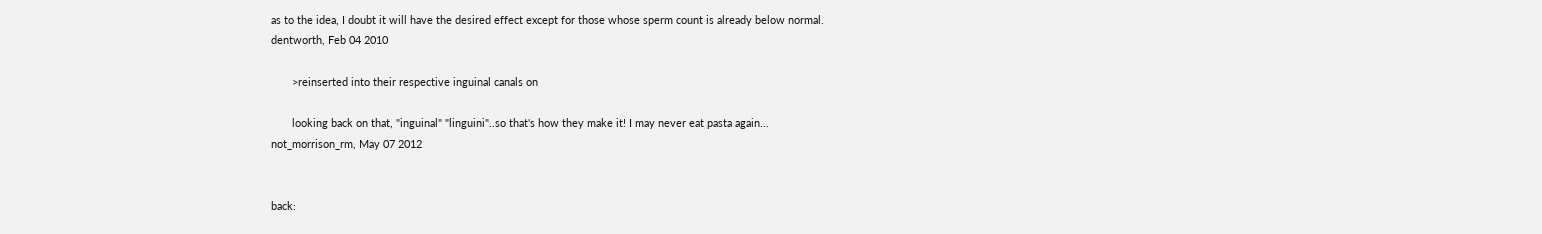as to the idea, I doubt it will have the desired effect except for those whose sperm count is already below normal.
dentworth, Feb 04 2010

       >reinserted into their respective inguinal canals on

       looking back on that, "inguinal" "linguini"..so that's how they make it! I may never eat pasta again...
not_morrison_rm, May 07 2012


back: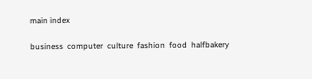main index

business  computer  culture  fashion  food  halfbakery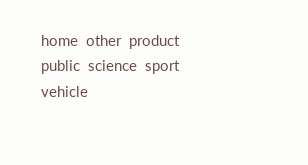home  other  product  public  science  sport  vehicle